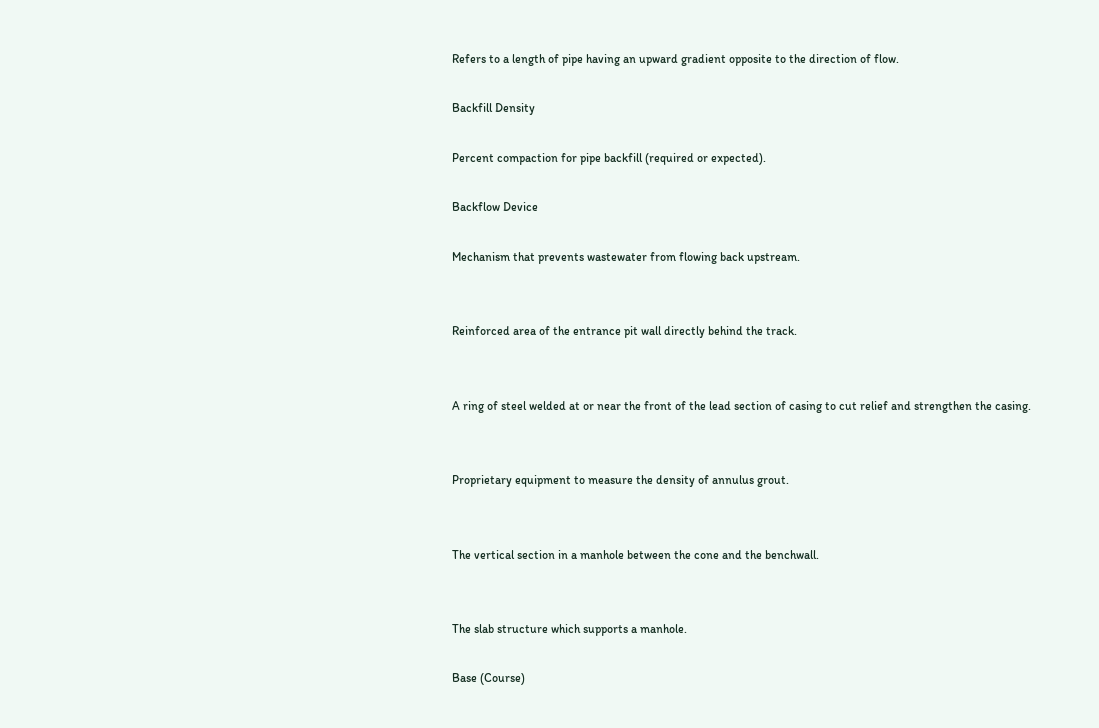Refers to a length of pipe having an upward gradient opposite to the direction of flow.

Backfill Density

Percent compaction for pipe backfill (required or expected).

Backflow Device

Mechanism that prevents wastewater from flowing back upstream.


Reinforced area of the entrance pit wall directly behind the track.


A ring of steel welded at or near the front of the lead section of casing to cut relief and strengthen the casing.


Proprietary equipment to measure the density of annulus grout.


The vertical section in a manhole between the cone and the benchwall.


The slab structure which supports a manhole.

Base (Course)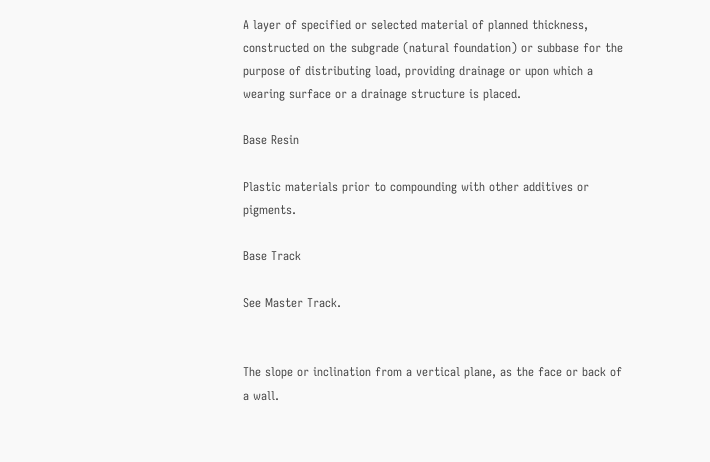A layer of specified or selected material of planned thickness, constructed on the subgrade (natural foundation) or subbase for the purpose of distributing load, providing drainage or upon which a wearing surface or a drainage structure is placed.

Base Resin

Plastic materials prior to compounding with other additives or pigments.

Base Track

See Master Track.


The slope or inclination from a vertical plane, as the face or back of a wall.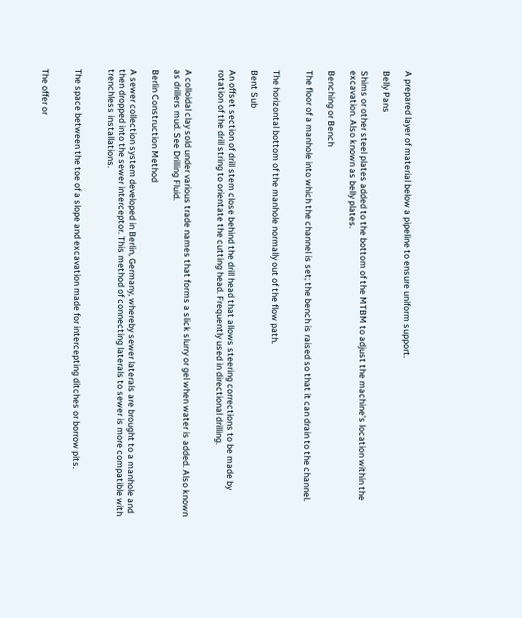A prepared layer of material below a pipeline to ensure uniform support.

Belly Pans

Shims or other steel plates added to the bottom of the MTBM to adjust the machine’s location within the excavation. Also known as belly plates.

Benching or Bench

The floor of a manhole into which the channel is set; the bench is raised so that it can drain to the channel.


The horizontal bottom of the manhole normally out of the flow path.

Bent Sub

An offset section of drill stem close behind the drill head that allows steering corrections to be made by rotation of the drill string to orientate the cutting head. Frequently used in directional drilling.


A colloidal clay sold under various trade names that forms a slick slurry or gel when water is added. Also known as drillers mud. See Drilling Fluid.

Berlin Construction Method

A sewer collection system developed in Berlin, Germany, whereby sewer laterals are brought to a manhole and then dropped into the sewer interceptor. This method of connecting laterals to sewer is more compatible with trenchless installations.


The space between the toe of a slope and excavation made for intercepting ditches or borrow pits.


The offer or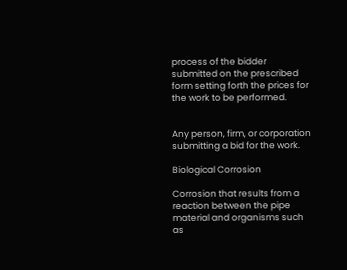process of the bidder submitted on the prescribed form setting forth the prices for the work to be performed.


Any person, firm, or corporation submitting a bid for the work.

Biological Corrosion

Corrosion that results from a reaction between the pipe material and organisms such as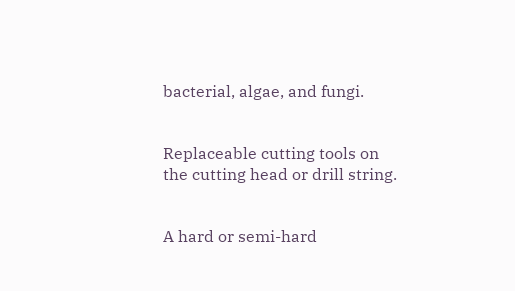bacterial, algae, and fungi.


Replaceable cutting tools on the cutting head or drill string.


A hard or semi-hard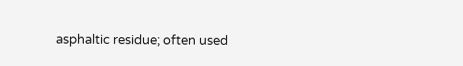asphaltic residue; often used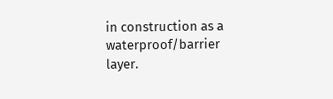in construction as a waterproof/barrier layer.